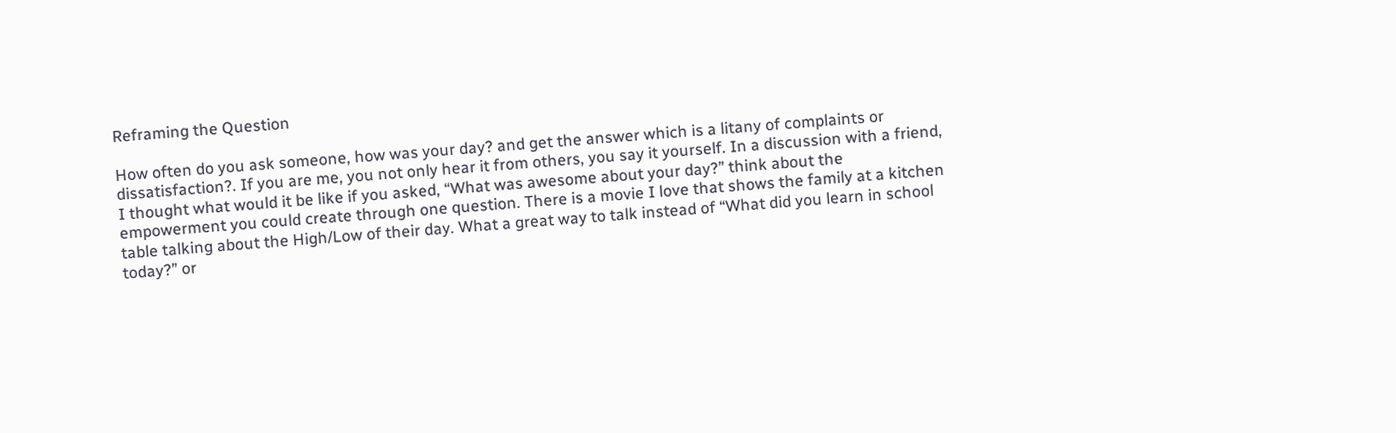Reframing the Question

How often do you ask someone, how was your day? and get the answer which is a litany of complaints or dissatisfaction?. If you are me, you not only hear it from others, you say it yourself. In a discussion with a friend, I thought what would it be like if you asked, “What was awesome about your day?” think about the empowerment you could create through one question. There is a movie I love that shows the family at a kitchen table talking about the High/Low of their day. What a great way to talk instead of “What did you learn in school today?” or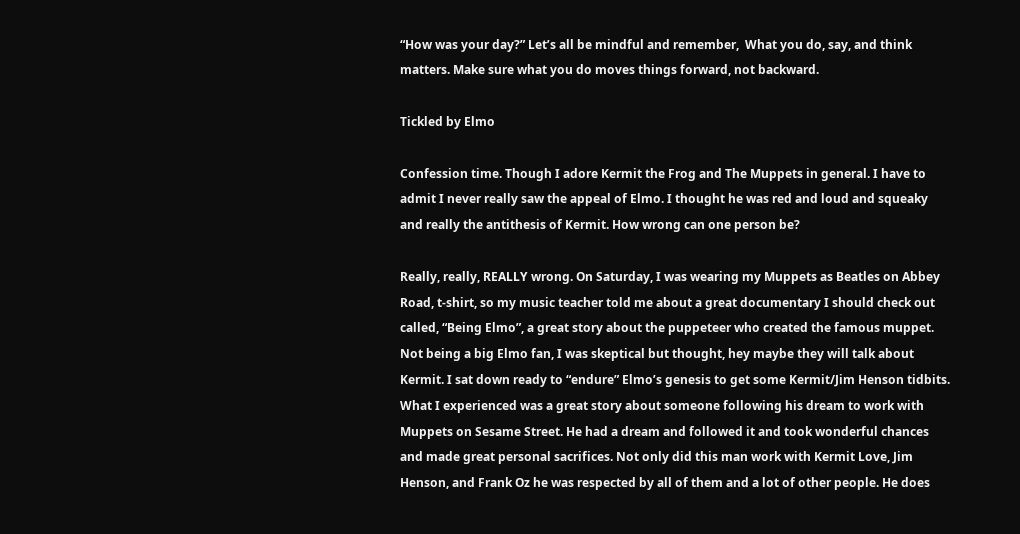“How was your day?” Let’s all be mindful and remember,  What you do, say, and think matters. Make sure what you do moves things forward, not backward.

Tickled by Elmo

Confession time. Though I adore Kermit the Frog and The Muppets in general. I have to admit I never really saw the appeal of Elmo. I thought he was red and loud and squeaky and really the antithesis of Kermit. How wrong can one person be?

Really, really, REALLY wrong. On Saturday, I was wearing my Muppets as Beatles on Abbey Road, t-shirt, so my music teacher told me about a great documentary I should check out called, “Being Elmo”, a great story about the puppeteer who created the famous muppet. Not being a big Elmo fan, I was skeptical but thought, hey maybe they will talk about Kermit. I sat down ready to “endure” Elmo’s genesis to get some Kermit/Jim Henson tidbits. What I experienced was a great story about someone following his dream to work with Muppets on Sesame Street. He had a dream and followed it and took wonderful chances and made great personal sacrifices. Not only did this man work with Kermit Love, Jim Henson, and Frank Oz he was respected by all of them and a lot of other people. He does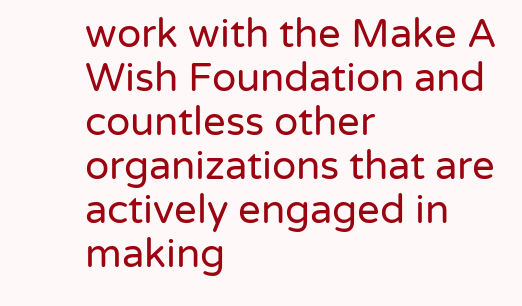work with the Make A Wish Foundation and countless other organizations that are actively engaged in making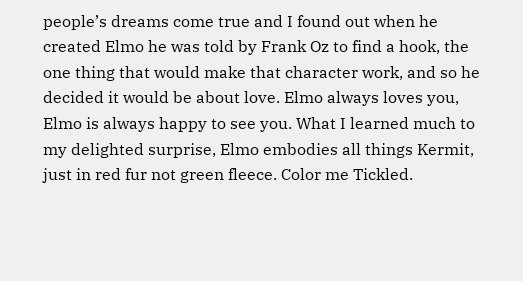people’s dreams come true and I found out when he created Elmo he was told by Frank Oz to find a hook, the one thing that would make that character work, and so he decided it would be about love. Elmo always loves you, Elmo is always happy to see you. What I learned much to my delighted surprise, Elmo embodies all things Kermit, just in red fur not green fleece. Color me Tickled.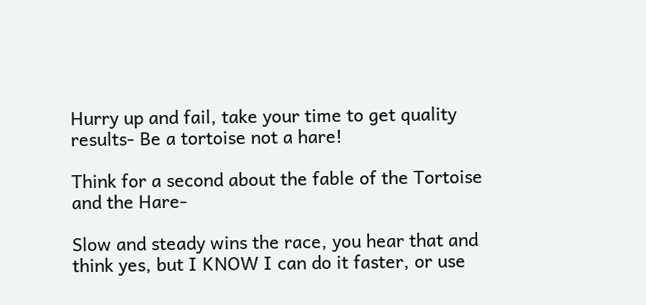Hurry up and fail, take your time to get quality results- Be a tortoise not a hare!

Think for a second about the fable of the Tortoise and the Hare-

Slow and steady wins the race, you hear that and think yes, but I KNOW I can do it faster, or use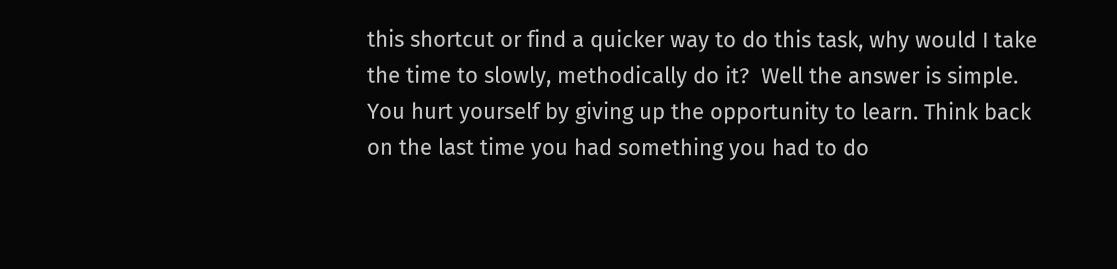this shortcut or find a quicker way to do this task, why would I take the time to slowly, methodically do it?  Well the answer is simple. You hurt yourself by giving up the opportunity to learn. Think back on the last time you had something you had to do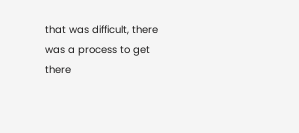that was difficult, there was a process to get there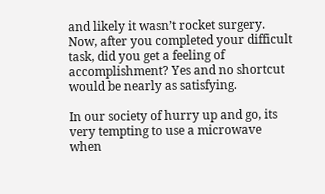and likely it wasn’t rocket surgery. Now, after you completed your difficult task, did you get a feeling of accomplishment? Yes and no shortcut would be nearly as satisfying.

In our society of hurry up and go, its very tempting to use a microwave when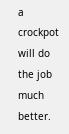a crockpot will do the job much better.